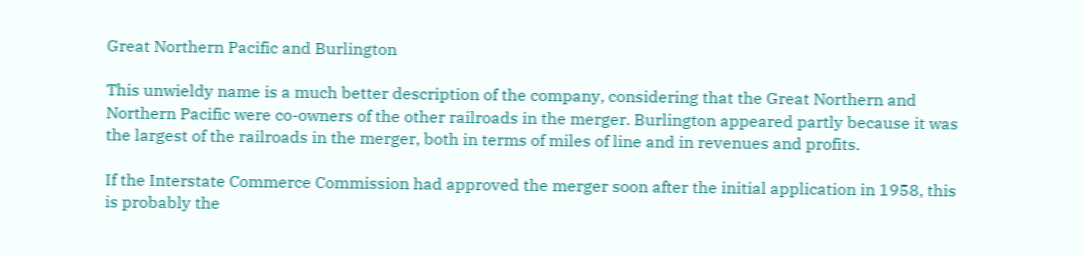Great Northern Pacific and Burlington

This unwieldy name is a much better description of the company, considering that the Great Northern and Northern Pacific were co-owners of the other railroads in the merger. Burlington appeared partly because it was the largest of the railroads in the merger, both in terms of miles of line and in revenues and profits.

If the Interstate Commerce Commission had approved the merger soon after the initial application in 1958, this is probably the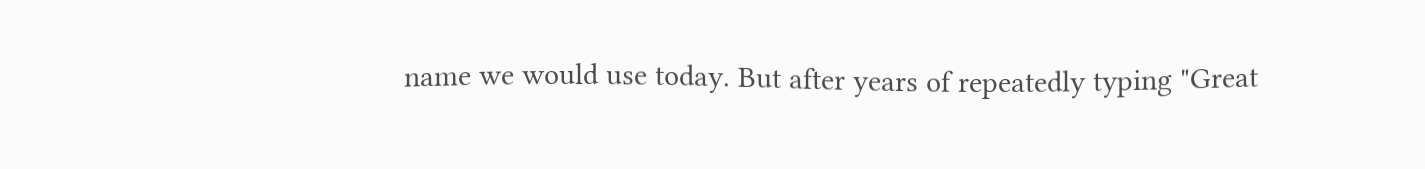name we would use today. But after years of repeatedly typing "Great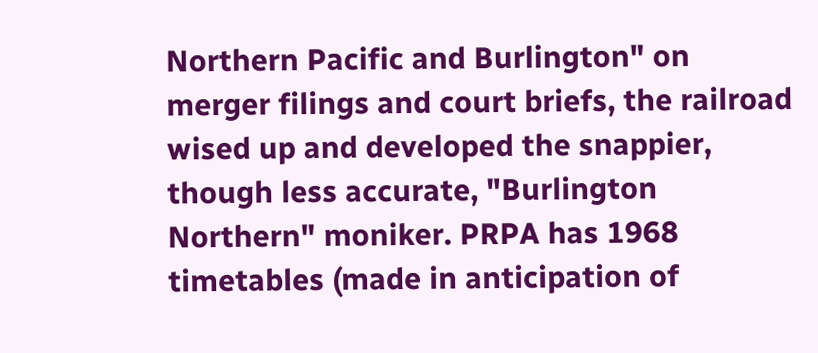Northern Pacific and Burlington" on merger filings and court briefs, the railroad wised up and developed the snappier, though less accurate, "Burlington Northern" moniker. PRPA has 1968 timetables (made in anticipation of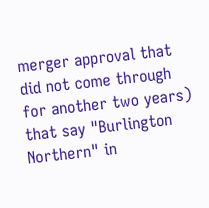merger approval that did not come through for another two years) that say "Burlington Northern" in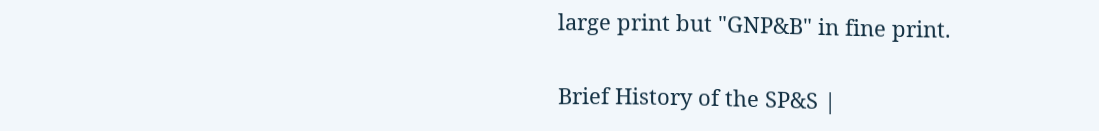large print but "GNP&B" in fine print.

Brief History of the SP&S |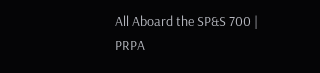All Aboard the SP&S 700 | PRPA